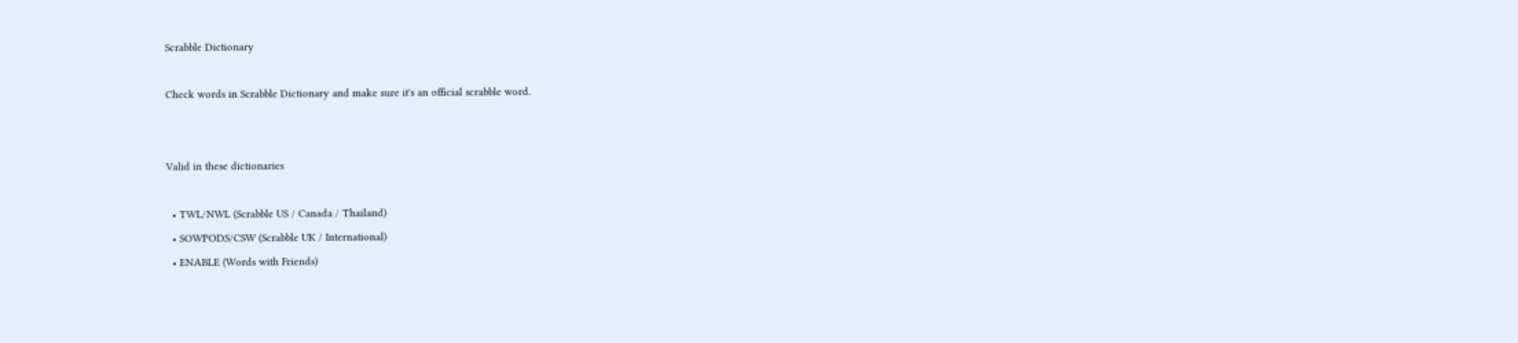Scrabble Dictionary

Check words in Scrabble Dictionary and make sure it's an official scrabble word.


Valid in these dictionaries

  • TWL/NWL (Scrabble US / Canada / Thailand)
  • SOWPODS/CSW (Scrabble UK / International)
  • ENABLE (Words with Friends)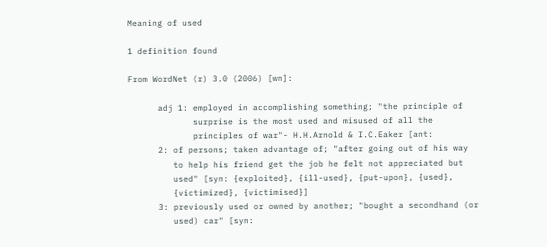Meaning of used

1 definition found

From WordNet (r) 3.0 (2006) [wn]:

      adj 1: employed in accomplishing something; "the principle of
             surprise is the most used and misused of all the
             principles of war"- H.H.Arnold & I.C.Eaker [ant:
      2: of persons; taken advantage of; "after going out of his way
         to help his friend get the job he felt not appreciated but
         used" [syn: {exploited}, {ill-used}, {put-upon}, {used},
         {victimized}, {victimised}]
      3: previously used or owned by another; "bought a secondhand (or
         used) car" [syn: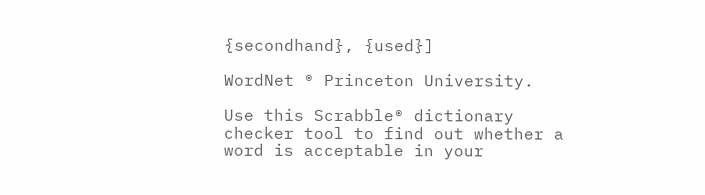{secondhand}, {used}]

WordNet ® Princeton University.

Use this Scrabble® dictionary checker tool to find out whether a word is acceptable in your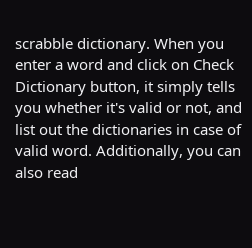scrabble dictionary. When you enter a word and click on Check Dictionary button, it simply tells you whether it's valid or not, and list out the dictionaries in case of valid word. Additionally, you can also read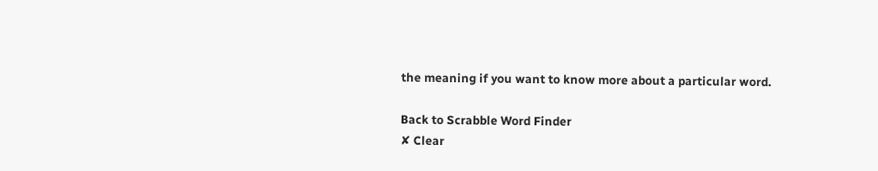the meaning if you want to know more about a particular word.

Back to Scrabble Word Finder
✘ Clear